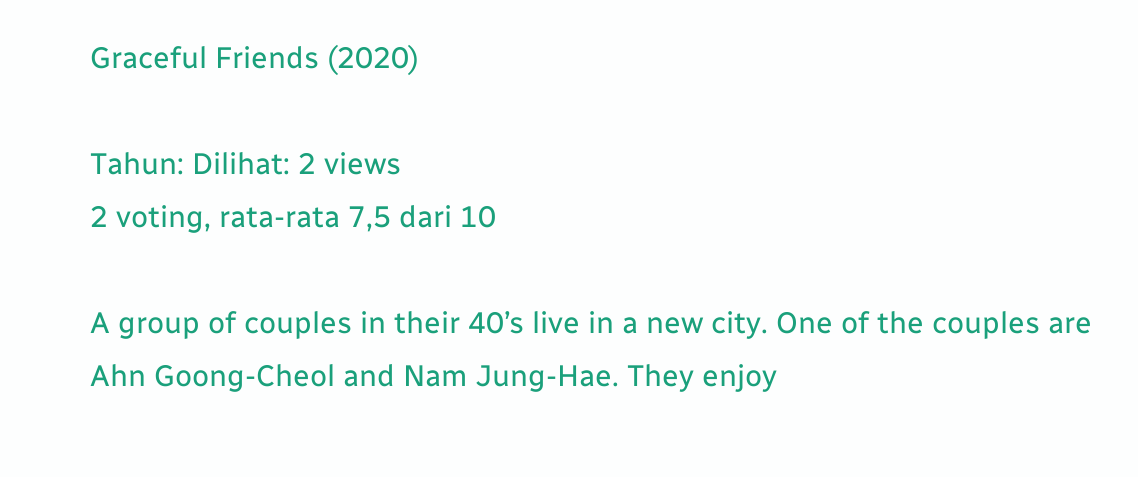Graceful Friends (2020)

Tahun: Dilihat: 2 views
2 voting, rata-rata 7,5 dari 10

A group of couples in their 40’s live in a new city. One of the couples are Ahn Goong-Cheol and Nam Jung-Hae. They enjoy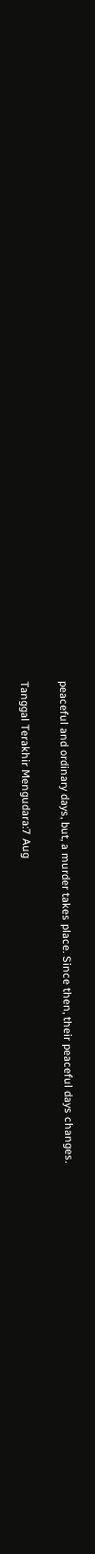peaceful and ordinary days, but, a murder takes place. Since then, their peaceful days changes.

Tanggal Terakhir Mengudara:7 Aug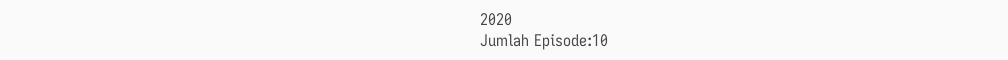2020
Jumlah Episode:10